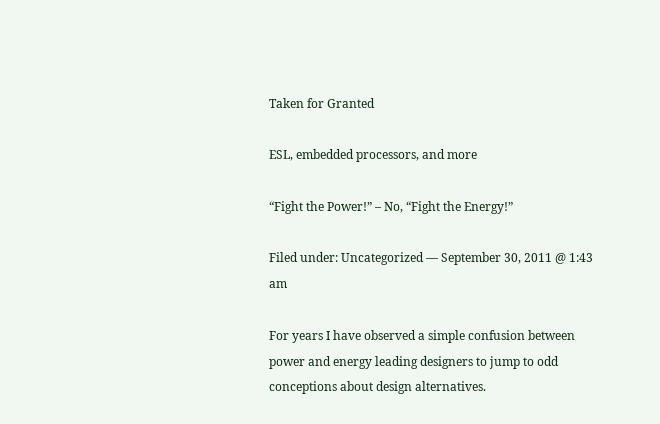Taken for Granted

ESL, embedded processors, and more

“Fight the Power!” – No, “Fight the Energy!”

Filed under: Uncategorized — September 30, 2011 @ 1:43 am

For years I have observed a simple confusion between power and energy leading designers to jump to odd conceptions about design alternatives.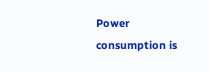Power consumption is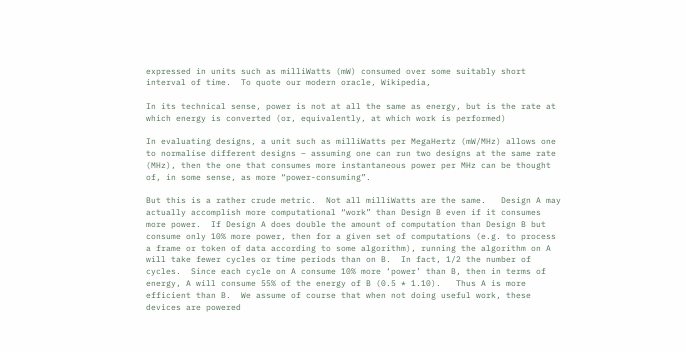expressed in units such as milliWatts (mW) consumed over some suitably short interval of time.  To quote our modern oracle, Wikipedia,

In its technical sense, power is not at all the same as energy, but is the rate at which energy is converted (or, equivalently, at which work is performed)

In evaluating designs, a unit such as milliWatts per MegaHertz (mW/MHz) allows one to normalise different designs – assuming one can run two designs at the same rate (MHz), then the one that consumes more instantaneous power per MHz can be thought of, in some sense, as more “power-consuming”.

But this is a rather crude metric.  Not all milliWatts are the same.   Design A may actually accomplish more computational “work” than Design B even if it consumes more power.  If Design A does double the amount of computation than Design B but consume only 10% more power, then for a given set of computations (e.g. to process a frame or token of data according to some algorithm), running the algorithm on A will take fewer cycles or time periods than on B.  In fact, 1/2 the number of cycles.  Since each cycle on A consume 10% more ‘power’ than B, then in terms of energy, A will consume 55% of the energy of B (0.5 * 1.10).   Thus A is more efficient than B.  We assume of course that when not doing useful work, these devices are powered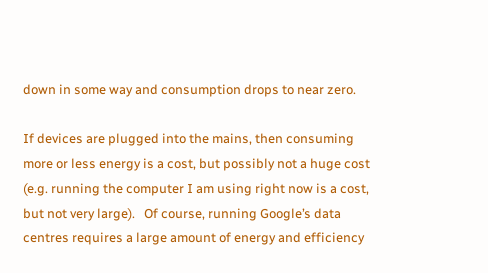down in some way and consumption drops to near zero.

If devices are plugged into the mains, then consuming more or less energy is a cost, but possibly not a huge cost (e.g. running the computer I am using right now is a cost, but not very large).   Of course, running Google’s data centres requires a large amount of energy and efficiency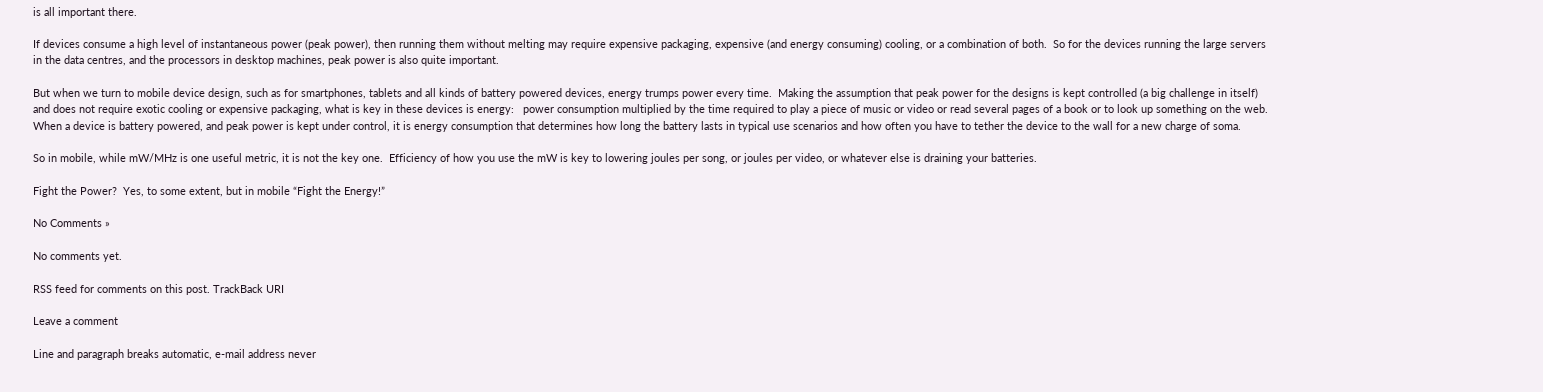is all important there.

If devices consume a high level of instantaneous power (peak power), then running them without melting may require expensive packaging, expensive (and energy consuming) cooling, or a combination of both.  So for the devices running the large servers in the data centres, and the processors in desktop machines, peak power is also quite important.

But when we turn to mobile device design, such as for smartphones, tablets and all kinds of battery powered devices, energy trumps power every time.  Making the assumption that peak power for the designs is kept controlled (a big challenge in itself) and does not require exotic cooling or expensive packaging, what is key in these devices is energy:   power consumption multiplied by the time required to play a piece of music or video or read several pages of a book or to look up something on the web.  When a device is battery powered, and peak power is kept under control, it is energy consumption that determines how long the battery lasts in typical use scenarios and how often you have to tether the device to the wall for a new charge of soma.

So in mobile, while mW/MHz is one useful metric, it is not the key one.  Efficiency of how you use the mW is key to lowering joules per song, or joules per video, or whatever else is draining your batteries.

Fight the Power?  Yes, to some extent, but in mobile “Fight the Energy!”

No Comments »

No comments yet.

RSS feed for comments on this post. TrackBack URI

Leave a comment

Line and paragraph breaks automatic, e-mail address never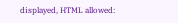displayed, HTML allowed: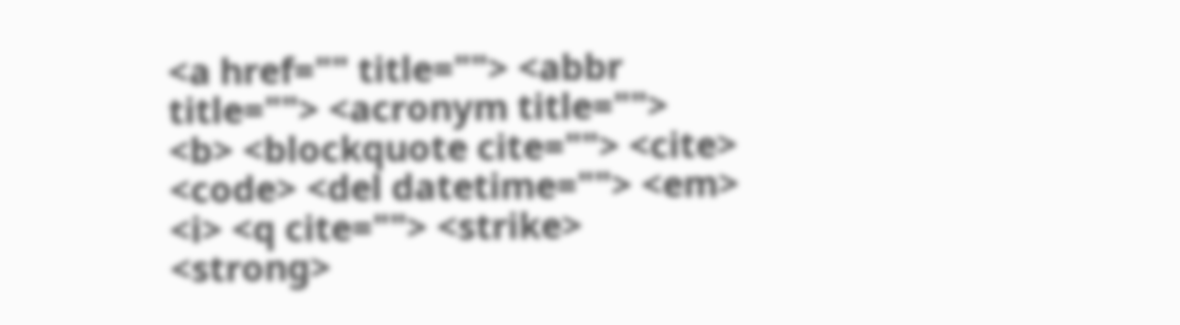<a href="" title=""> <abbr title=""> <acronym title=""> <b> <blockquote cite=""> <cite> <code> <del datetime=""> <em> <i> <q cite=""> <strike> <strong>